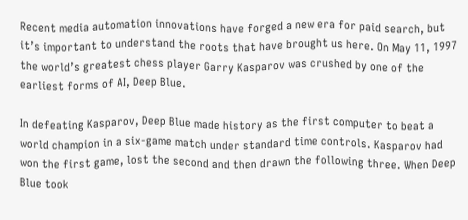Recent media automation innovations have forged a new era for paid search, but it’s important to understand the roots that have brought us here. On May 11, 1997 the world’s greatest chess player Garry Kasparov was crushed by one of the earliest forms of AI, Deep Blue.

In defeating Kasparov, Deep Blue made history as the first computer to beat a world champion in a six-game match under standard time controls. Kasparov had won the first game, lost the second and then drawn the following three. When Deep Blue took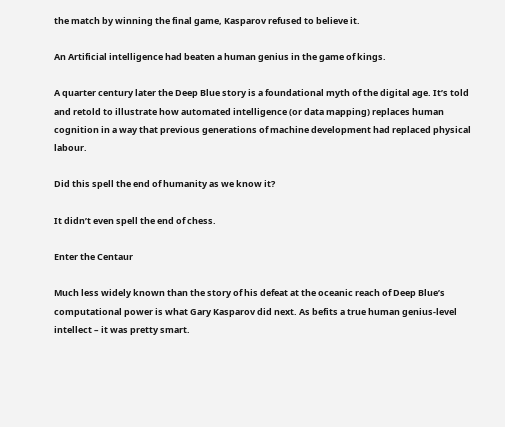the match by winning the final game, Kasparov refused to believe it.

An Artificial intelligence had beaten a human genius in the game of kings.

A quarter century later the Deep Blue story is a foundational myth of the digital age. It’s told and retold to illustrate how automated intelligence (or data mapping) replaces human cognition in a way that previous generations of machine development had replaced physical labour.

Did this spell the end of humanity as we know it?

It didn’t even spell the end of chess.

Enter the Centaur

Much less widely known than the story of his defeat at the oceanic reach of Deep Blue’s computational power is what Gary Kasparov did next. As befits a true human genius-level intellect – it was pretty smart.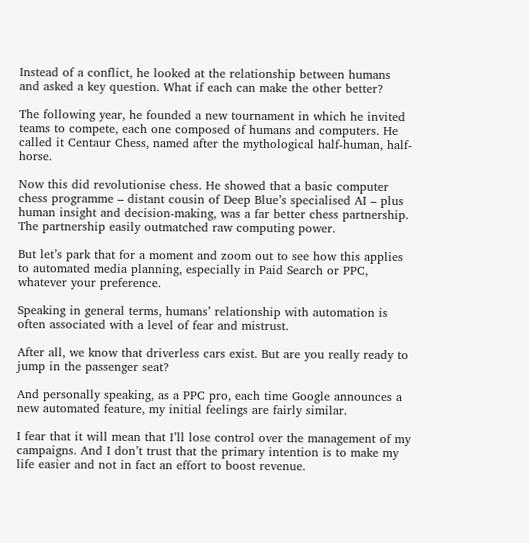Instead of a conflict, he looked at the relationship between humans and asked a key question. What if each can make the other better?

The following year, he founded a new tournament in which he invited teams to compete, each one composed of humans and computers. He called it Centaur Chess, named after the mythological half-human, half-horse.

Now this did revolutionise chess. He showed that a basic computer chess programme – distant cousin of Deep Blue’s specialised AI – plus human insight and decision-making, was a far better chess partnership. The partnership easily outmatched raw computing power.

But let’s park that for a moment and zoom out to see how this applies to automated media planning, especially in Paid Search or PPC, whatever your preference.

Speaking in general terms, humans’ relationship with automation is often associated with a level of fear and mistrust.

After all, we know that driverless cars exist. But are you really ready to jump in the passenger seat?

And personally speaking, as a PPC pro, each time Google announces a new automated feature, my initial feelings are fairly similar.

I fear that it will mean that I’ll lose control over the management of my campaigns. And I don’t trust that the primary intention is to make my life easier and not in fact an effort to boost revenue.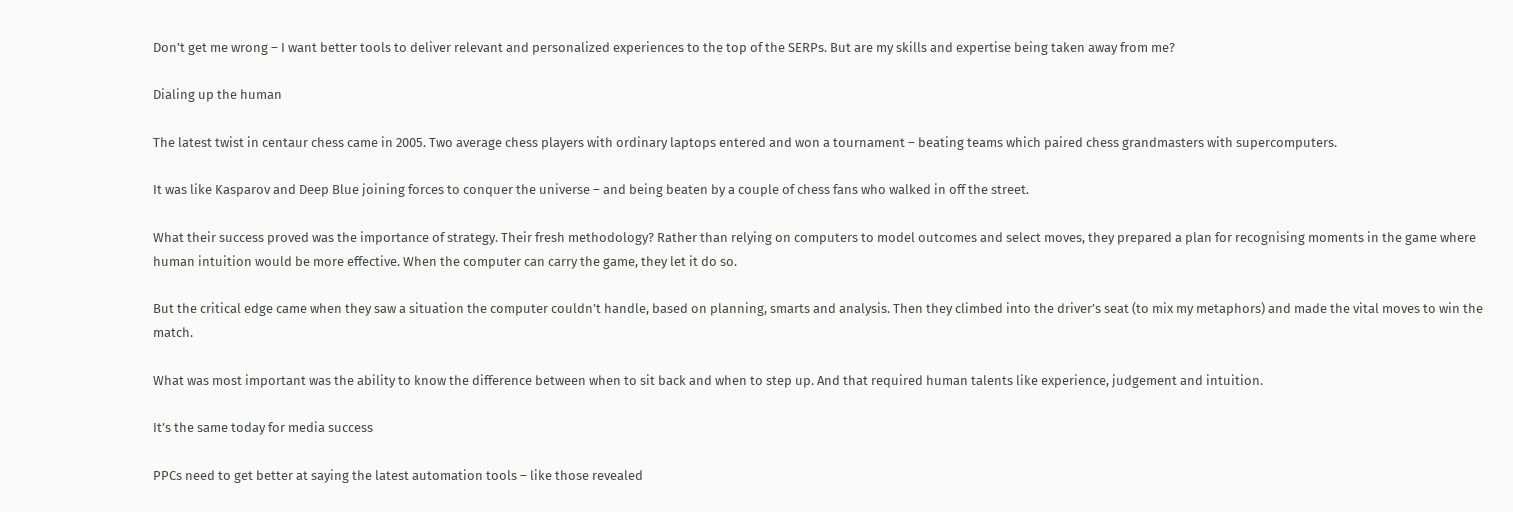Don’t get me wrong – I want better tools to deliver relevant and personalized experiences to the top of the SERPs. But are my skills and expertise being taken away from me?

Dialing up the human

The latest twist in centaur chess came in 2005. Two average chess players with ordinary laptops entered and won a tournament – beating teams which paired chess grandmasters with supercomputers.

It was like Kasparov and Deep Blue joining forces to conquer the universe – and being beaten by a couple of chess fans who walked in off the street.

What their success proved was the importance of strategy. Their fresh methodology? Rather than relying on computers to model outcomes and select moves, they prepared a plan for recognising moments in the game where human intuition would be more effective. When the computer can carry the game, they let it do so.

But the critical edge came when they saw a situation the computer couldn’t handle, based on planning, smarts and analysis. Then they climbed into the driver’s seat (to mix my metaphors) and made the vital moves to win the match.

What was most important was the ability to know the difference between when to sit back and when to step up. And that required human talents like experience, judgement and intuition.

It’s the same today for media success

PPCs need to get better at saying the latest automation tools – like those revealed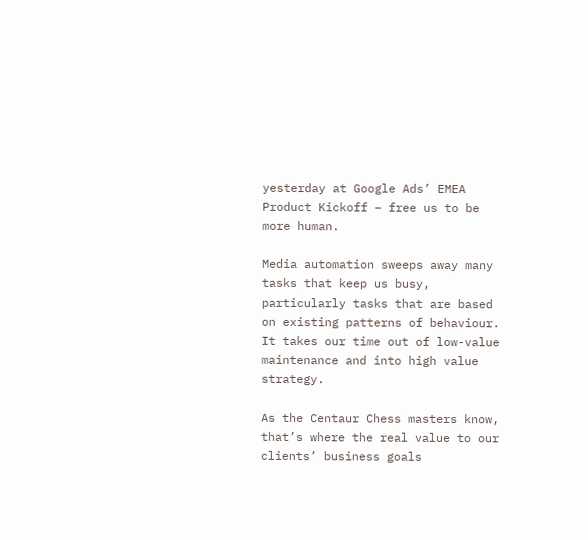yesterday at Google Ads’ EMEA Product Kickoff – free us to be more human.

Media automation sweeps away many tasks that keep us busy, particularly tasks that are based on existing patterns of behaviour. It takes our time out of low-value maintenance and into high value strategy.

As the Centaur Chess masters know, that’s where the real value to our clients’ business goals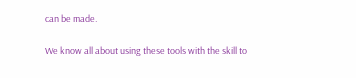can be made.

We know all about using these tools with the skill to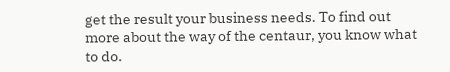get the result your business needs. To find out more about the way of the centaur, you know what to do.